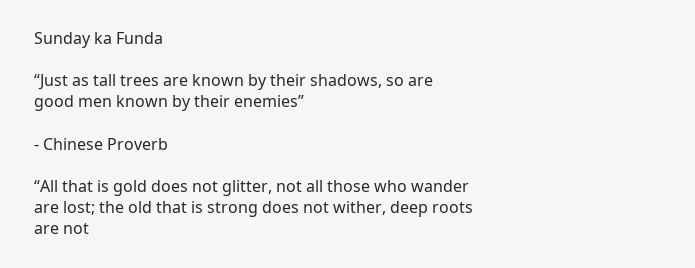Sunday ka Funda

“Just as tall trees are known by their shadows, so are good men known by their enemies”

- Chinese Proverb

“All that is gold does not glitter, not all those who wander are lost; the old that is strong does not wither, deep roots are not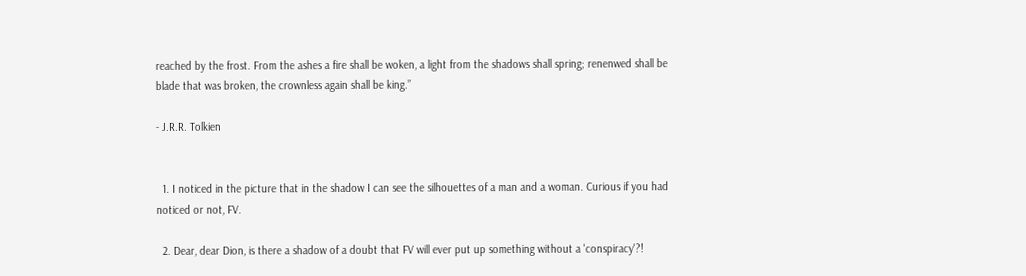reached by the frost. From the ashes a fire shall be woken, a light from the shadows shall spring; renenwed shall be blade that was broken, the crownless again shall be king.”

- J.R.R. Tolkien


  1. I noticed in the picture that in the shadow I can see the silhouettes of a man and a woman. Curious if you had noticed or not, FV.

  2. Dear, dear Dion, is there a shadow of a doubt that FV will ever put up something without a 'conspiracy'?!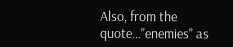Also, from the quote..."enemies" as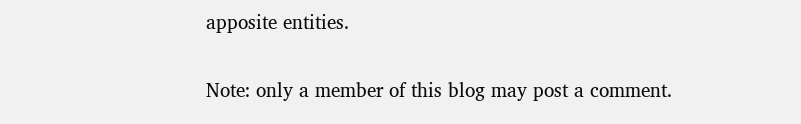apposite entities.


Note: only a member of this blog may post a comment.